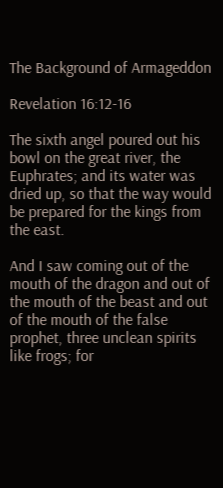The Background of Armageddon

Revelation 16:12-16

The sixth angel poured out his bowl on the great river, the Euphrates; and its water was dried up, so that the way would be prepared for the kings from the east.

And I saw coming out of the mouth of the dragon and out of the mouth of the beast and out of the mouth of the false prophet, three unclean spirits like frogs; for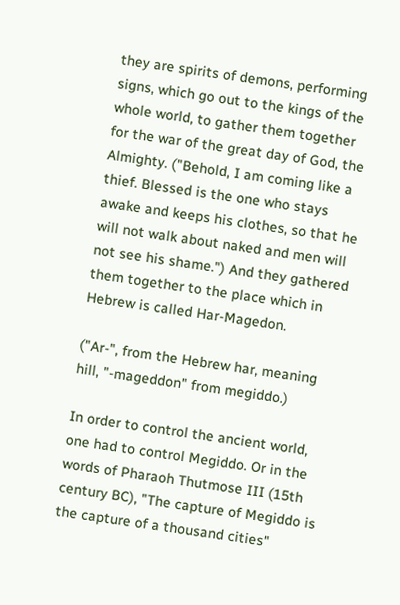they are spirits of demons, performing signs, which go out to the kings of the whole world, to gather them together for the war of the great day of God, the Almighty. ("Behold, I am coming like a thief. Blessed is the one who stays awake and keeps his clothes, so that he will not walk about naked and men will not see his shame.") And they gathered them together to the place which in Hebrew is called Har-Magedon.

("Ar-", from the Hebrew har, meaning hill, "-mageddon" from megiddo.)

In order to control the ancient world, one had to control Megiddo. Or in the words of Pharaoh Thutmose III (15th century BC), "The capture of Megiddo is the capture of a thousand cities"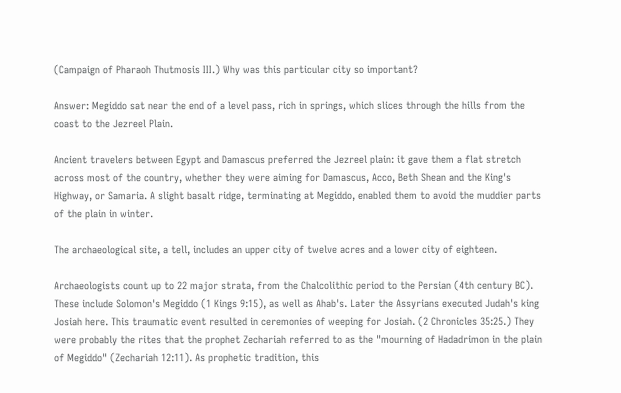(Campaign of Pharaoh Thutmosis III.) Why was this particular city so important?

Answer: Megiddo sat near the end of a level pass, rich in springs, which slices through the hills from the coast to the Jezreel Plain.

Ancient travelers between Egypt and Damascus preferred the Jezreel plain: it gave them a flat stretch across most of the country, whether they were aiming for Damascus, Acco, Beth Shean and the King's Highway, or Samaria. A slight basalt ridge, terminating at Megiddo, enabled them to avoid the muddier parts of the plain in winter.

The archaeological site, a tell, includes an upper city of twelve acres and a lower city of eighteen.

Archaeologists count up to 22 major strata, from the Chalcolithic period to the Persian (4th century BC). These include Solomon's Megiddo (1 Kings 9:15), as well as Ahab's. Later the Assyrians executed Judah's king Josiah here. This traumatic event resulted in ceremonies of weeping for Josiah. (2 Chronicles 35:25.) They were probably the rites that the prophet Zechariah referred to as the "mourning of Hadadrimon in the plain of Megiddo" (Zechariah 12:11). As prophetic tradition, this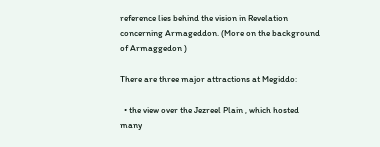reference lies behind the vision in Revelation concerning Armageddon. (More on the background of Armaggedon )

There are three major attractions at Megiddo:

  • the view over the Jezreel Plain , which hosted many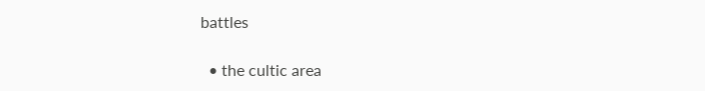battles

  • the cultic area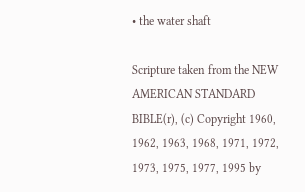• the water shaft

Scripture taken from the NEW AMERICAN STANDARD BIBLE(r), (c) Copyright 1960, 1962, 1963, 1968, 1971, 1972, 1973, 1975, 1977, 1995 by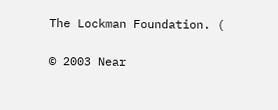The Lockman Foundation. (

© 2003 Near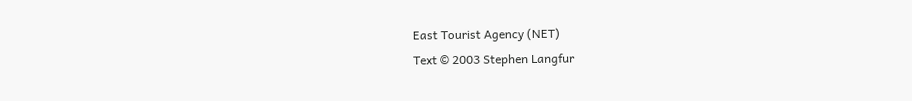East Tourist Agency (NET)
Text © 2003 Stephen Langfur